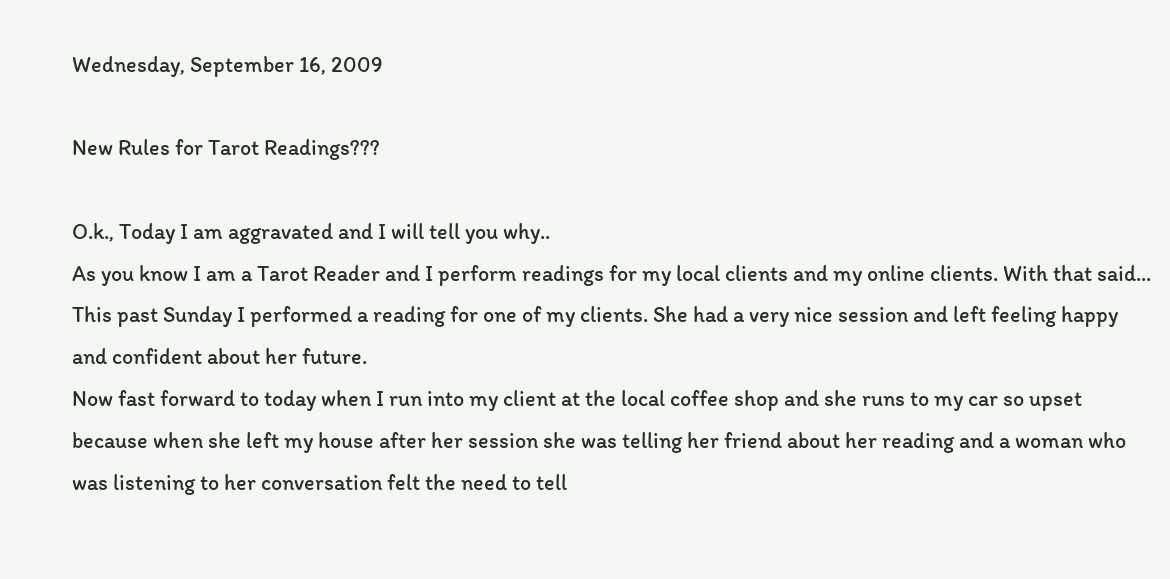Wednesday, September 16, 2009

New Rules for Tarot Readings???

O.k., Today I am aggravated and I will tell you why..
As you know I am a Tarot Reader and I perform readings for my local clients and my online clients. With that said...
This past Sunday I performed a reading for one of my clients. She had a very nice session and left feeling happy and confident about her future.
Now fast forward to today when I run into my client at the local coffee shop and she runs to my car so upset because when she left my house after her session she was telling her friend about her reading and a woman who was listening to her conversation felt the need to tell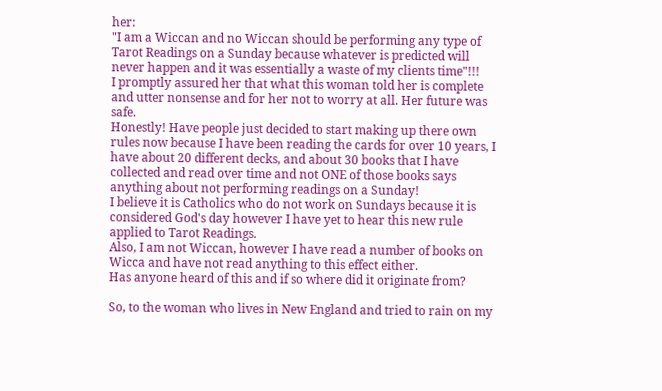her:
"I am a Wiccan and no Wiccan should be performing any type of Tarot Readings on a Sunday because whatever is predicted will never happen and it was essentially a waste of my clients time"!!!
I promptly assured her that what this woman told her is complete and utter nonsense and for her not to worry at all. Her future was safe.
Honestly! Have people just decided to start making up there own rules now because I have been reading the cards for over 10 years, I have about 20 different decks, and about 30 books that I have collected and read over time and not ONE of those books says anything about not performing readings on a Sunday!
I believe it is Catholics who do not work on Sundays because it is considered God's day however I have yet to hear this new rule applied to Tarot Readings.
Also, I am not Wiccan, however I have read a number of books on Wicca and have not read anything to this effect either.
Has anyone heard of this and if so where did it originate from?

So, to the woman who lives in New England and tried to rain on my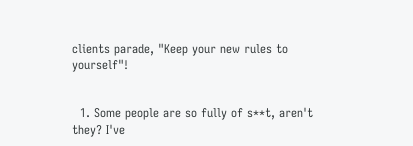clients parade, "Keep your new rules to yourself"!


  1. Some people are so fully of s**t, aren't they? I've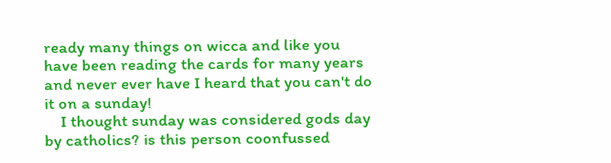ready many things on wicca and like you have been reading the cards for many years and never ever have I heard that you can't do it on a sunday!
    I thought sunday was considered gods day by catholics? is this person coonfussed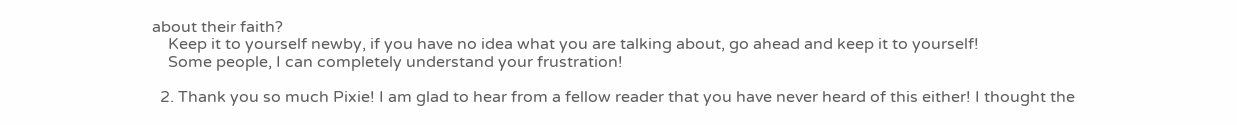about their faith?
    Keep it to yourself newby, if you have no idea what you are talking about, go ahead and keep it to yourself!
    Some people, I can completely understand your frustration!

  2. Thank you so much Pixie! I am glad to hear from a fellow reader that you have never heard of this either! I thought the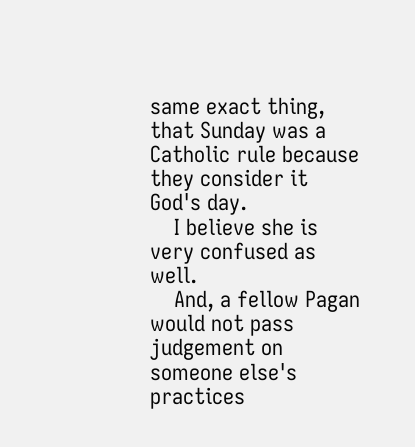same exact thing, that Sunday was a Catholic rule because they consider it God's day.
    I believe she is very confused as well.
    And, a fellow Pagan would not pass judgement on someone else's practices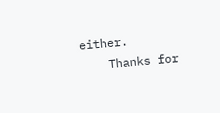either.
    Thanks for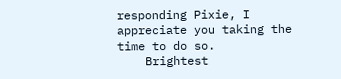responding Pixie, I appreciate you taking the time to do so.
    Brightest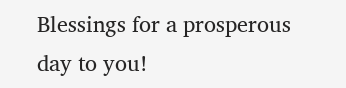Blessings for a prosperous day to you!